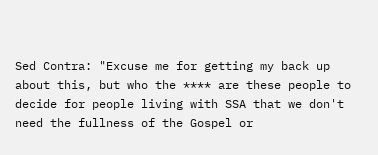Sed Contra: "Excuse me for getting my back up about this, but who the **** are these people to decide for people living with SSA that we don't need the fullness of the Gospel or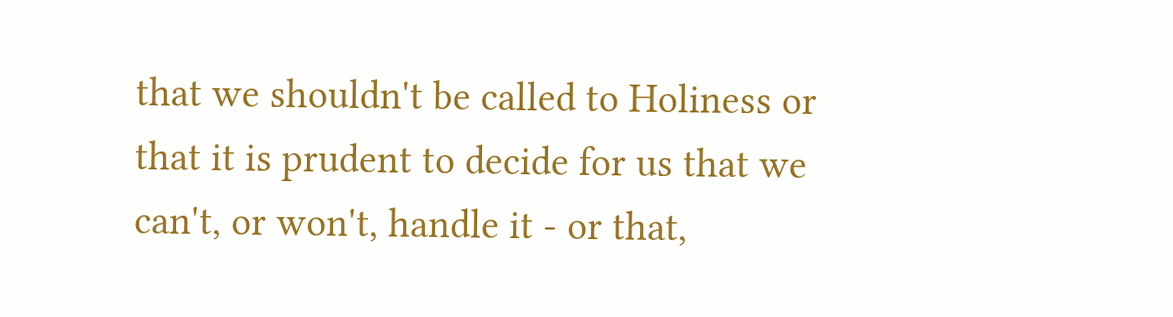that we shouldn't be called to Holiness or that it is prudent to decide for us that we can't, or won't, handle it - or that,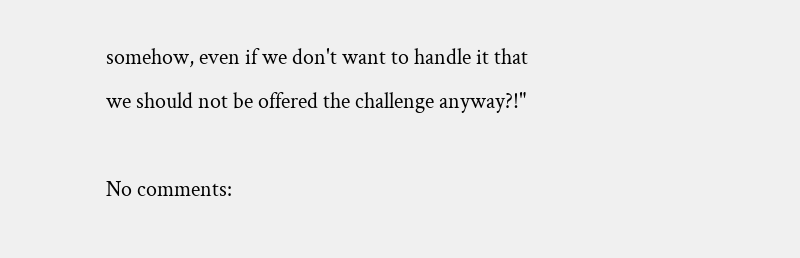somehow, even if we don't want to handle it that we should not be offered the challenge anyway?!"

No comments: